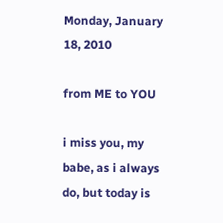Monday, January 18, 2010

from ME to YOU

i miss you, my babe, as i always do, but today is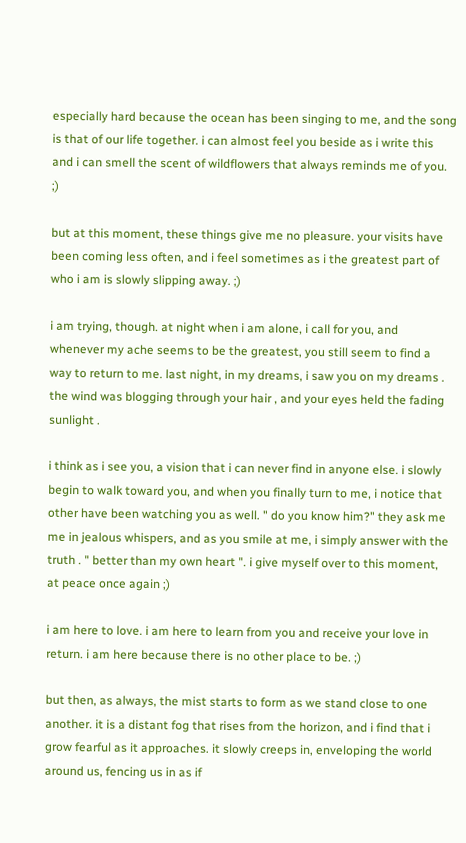especially hard because the ocean has been singing to me, and the song is that of our life together. i can almost feel you beside as i write this and i can smell the scent of wildflowers that always reminds me of you. ;)

but at this moment, these things give me no pleasure. your visits have been coming less often, and i feel sometimes as i the greatest part of who i am is slowly slipping away. ;)

i am trying, though. at night when i am alone, i call for you, and whenever my ache seems to be the greatest, you still seem to find a way to return to me. last night, in my dreams, i saw you on my dreams . the wind was blogging through your hair , and your eyes held the fading sunlight .

i think as i see you, a vision that i can never find in anyone else. i slowly begin to walk toward you, and when you finally turn to me, i notice that other have been watching you as well. " do you know him?" they ask me me in jealous whispers, and as you smile at me, i simply answer with the truth . " better than my own heart ". i give myself over to this moment, at peace once again ;)

i am here to love. i am here to learn from you and receive your love in return. i am here because there is no other place to be. ;)

but then, as always, the mist starts to form as we stand close to one another. it is a distant fog that rises from the horizon, and i find that i grow fearful as it approaches. it slowly creeps in, enveloping the world around us, fencing us in as if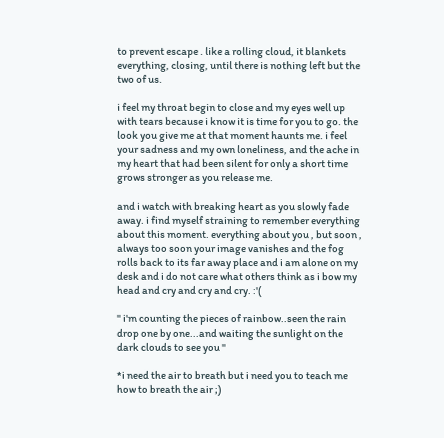to prevent escape . like a rolling cloud, it blankets everything, closing, until there is nothing left but the two of us.

i feel my throat begin to close and my eyes well up with tears because i know it is time for you to go. the look you give me at that moment haunts me. i feel your sadness and my own loneliness, and the ache in my heart that had been silent for only a short time grows stronger as you release me.

and i watch with breaking heart as you slowly fade away. i find myself straining to remember everything about this moment. everything about you , but soon , always too soon your image vanishes and the fog rolls back to its far away place and i am alone on my desk and i do not care what others think as i bow my head and cry and cry and cry. :'(

" i'm counting the pieces of rainbow..seen the rain drop one by one...and waiting the sunlight on the dark clouds to see you "

*i need the air to breath but i need you to teach me how to breath the air ;)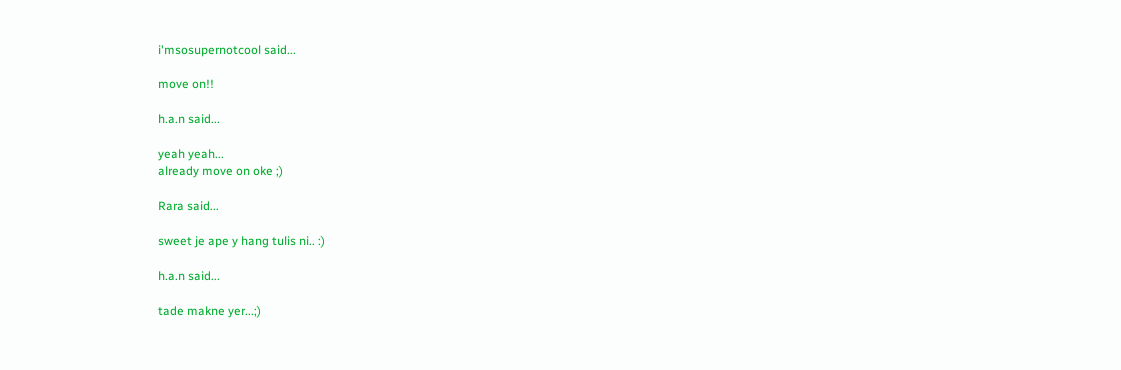i'msosupernotcool said...

move on!!

h.a.n said...

yeah yeah...
already move on oke ;)

Rara said...

sweet je ape y hang tulis ni.. :)

h.a.n said...

tade makne yer...;)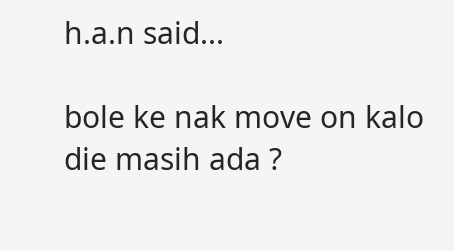h.a.n said...

bole ke nak move on kalo die masih ada ?